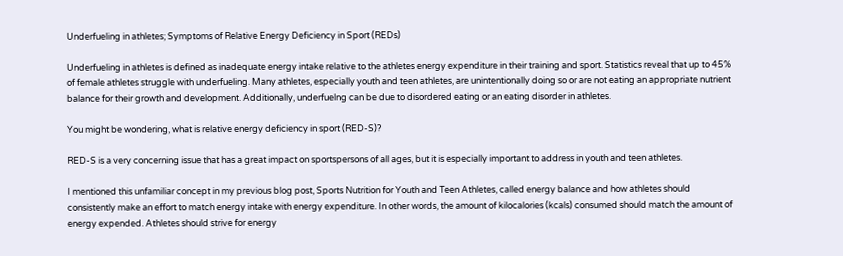Underfueling in athletes; Symptoms of Relative Energy Deficiency in Sport (REDs)

Underfueling in athletes is defined as inadequate energy intake relative to the athletes energy expenditure in their training and sport. Statistics reveal that up to 45% of female athletes struggle with underfueling. Many athletes, especially youth and teen athletes, are unintentionally doing so or are not eating an appropriate nutrient balance for their growth and development. Additionally, underfuelng can be due to disordered eating or an eating disorder in athletes.

You might be wondering, what is relative energy deficiency in sport (RED-S)?

RED-S is a very concerning issue that has a great impact on sportspersons of all ages, but it is especially important to address in youth and teen athletes.

I mentioned this unfamiliar concept in my previous blog post, Sports Nutrition for Youth and Teen Athletes, called energy balance and how athletes should consistently make an effort to match energy intake with energy expenditure. In other words, the amount of kilocalories (kcals) consumed should match the amount of energy expended. Athletes should strive for energy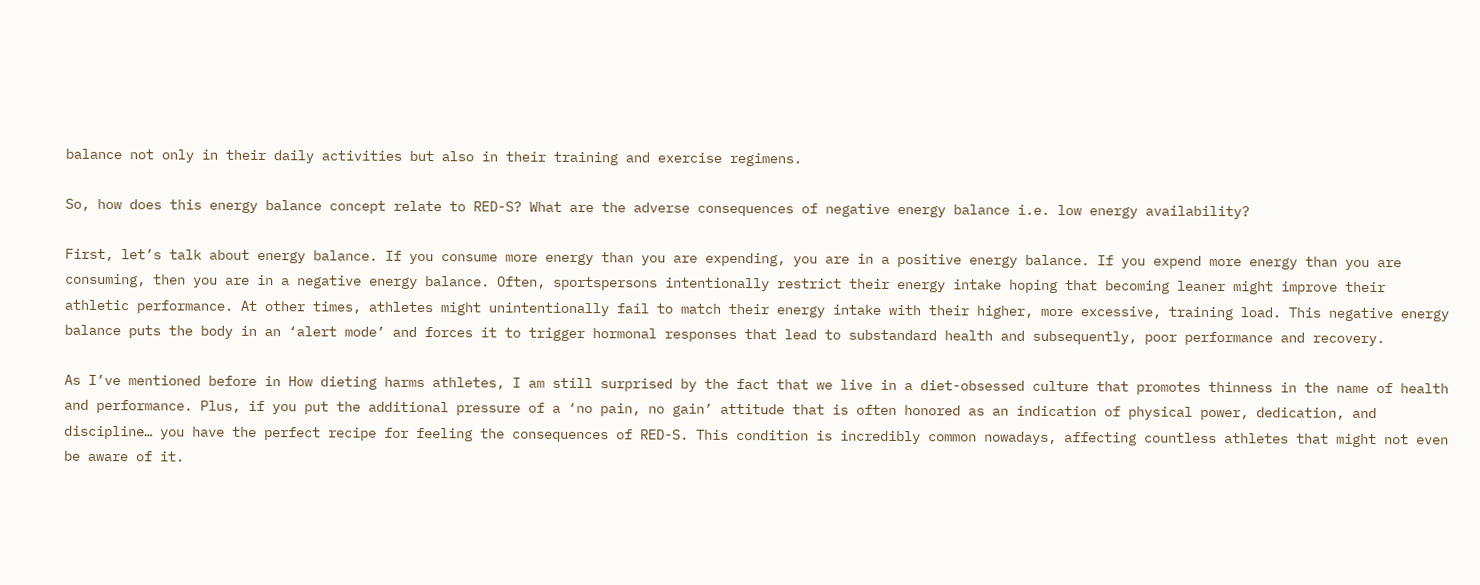balance not only in their daily activities but also in their training and exercise regimens.

So, how does this energy balance concept relate to RED-S? What are the adverse consequences of negative energy balance i.e. low energy availability?

First, let’s talk about energy balance. If you consume more energy than you are expending, you are in a positive energy balance. If you expend more energy than you are consuming, then you are in a negative energy balance. Often, sportspersons intentionally restrict their energy intake hoping that becoming leaner might improve their athletic performance. At other times, athletes might unintentionally fail to match their energy intake with their higher, more excessive, training load. This negative energy balance puts the body in an ‘alert mode’ and forces it to trigger hormonal responses that lead to substandard health and subsequently, poor performance and recovery.

As I’ve mentioned before in How dieting harms athletes, I am still surprised by the fact that we live in a diet-obsessed culture that promotes thinness in the name of health and performance. Plus, if you put the additional pressure of a ‘no pain, no gain’ attitude that is often honored as an indication of physical power, dedication, and discipline… you have the perfect recipe for feeling the consequences of RED-S. This condition is incredibly common nowadays, affecting countless athletes that might not even be aware of it.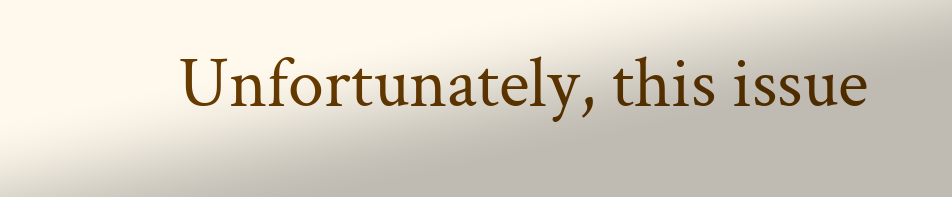Unfortunately, this issue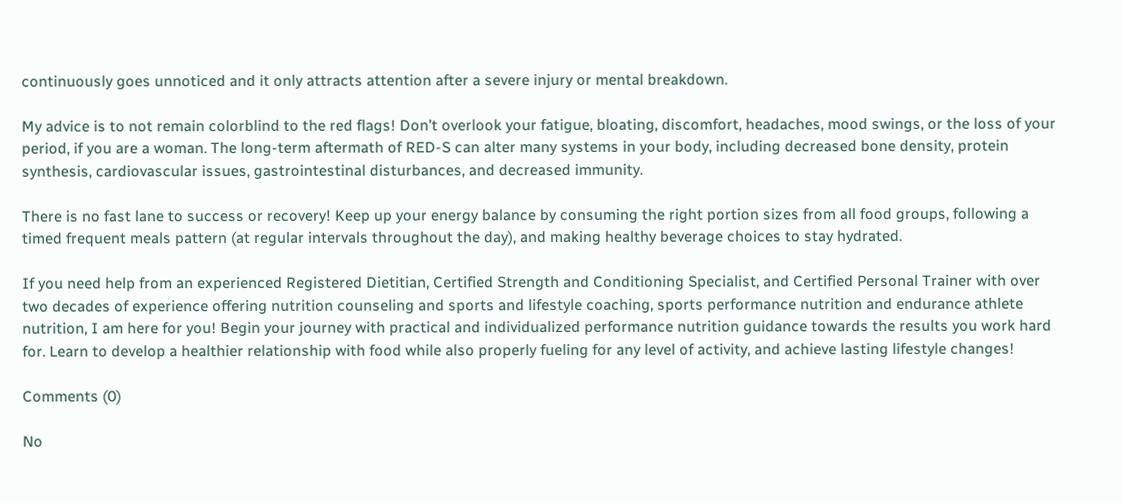continuously goes unnoticed and it only attracts attention after a severe injury or mental breakdown.

My advice is to not remain colorblind to the red flags! Don’t overlook your fatigue, bloating, discomfort, headaches, mood swings, or the loss of your period, if you are a woman. The long-term aftermath of RED-S can alter many systems in your body, including decreased bone density, protein synthesis, cardiovascular issues, gastrointestinal disturbances, and decreased immunity.

There is no fast lane to success or recovery! Keep up your energy balance by consuming the right portion sizes from all food groups, following a timed frequent meals pattern (at regular intervals throughout the day), and making healthy beverage choices to stay hydrated.

If you need help from an experienced Registered Dietitian, Certified Strength and Conditioning Specialist, and Certified Personal Trainer with over two decades of experience offering nutrition counseling and sports and lifestyle coaching, sports performance nutrition and endurance athlete nutrition, I am here for you! Begin your journey with practical and individualized performance nutrition guidance towards the results you work hard for. Learn to develop a healthier relationship with food while also properly fueling for any level of activity, and achieve lasting lifestyle changes!

Comments (0)

No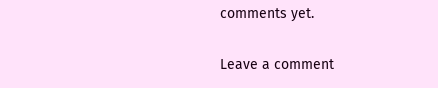comments yet.

Leave a comment